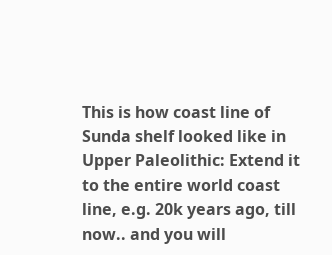This is how coast line of Sunda shelf looked like in Upper Paleolithic: Extend it to the entire world coast line, e.g. 20k years ago, till now.. and you will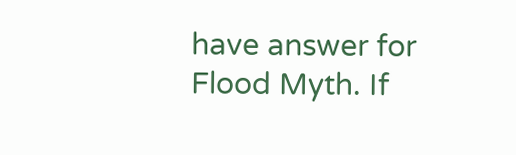have answer for Flood Myth. If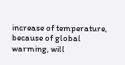increase of temperature, because of global warming, will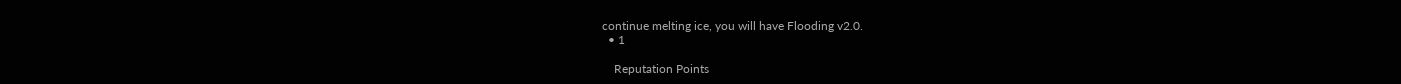continue melting ice, you will have Flooding v2.0.
  • 1

    Reputation Points